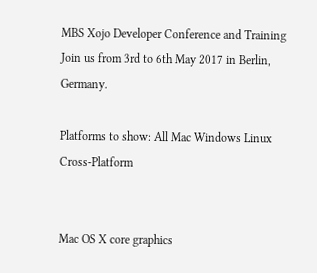MBS Xojo Developer Conference and Training
Join us from 3rd to 6th May 2017 in Berlin, Germany.

Platforms to show: All Mac Windows Linux Cross-Platform


Mac OS X core graphics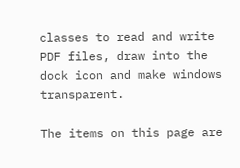classes to read and write PDF files, draw into the dock icon and make windows transparent.

The items on this page are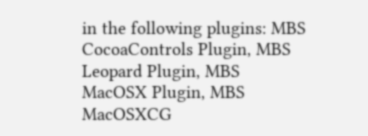in the following plugins: MBS CocoaControls Plugin, MBS Leopard Plugin, MBS MacOSX Plugin, MBS MacOSXCG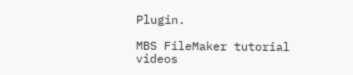Plugin.

MBS FileMaker tutorial videos